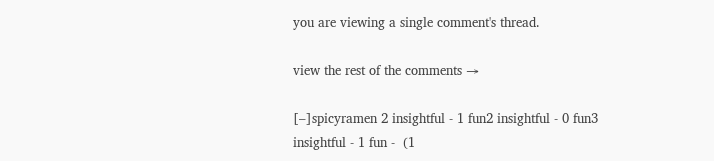you are viewing a single comment's thread.

view the rest of the comments →

[–]spicyramen 2 insightful - 1 fun2 insightful - 0 fun3 insightful - 1 fun -  (1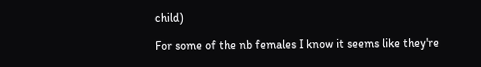child)

For some of the nb females I know it seems like they're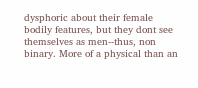dysphoric about their female bodily features, but they dont see themselves as men--thus, non binary. More of a physical than an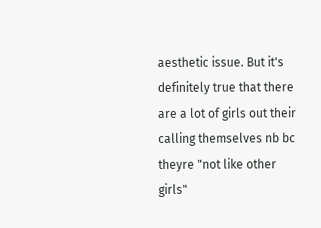aesthetic issue. But it's definitely true that there are a lot of girls out their calling themselves nb bc theyre "not like other girls"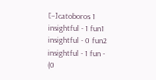[–]catoboros 1 insightful - 1 fun1 insightful - 0 fun2 insightful - 1 fun -  (0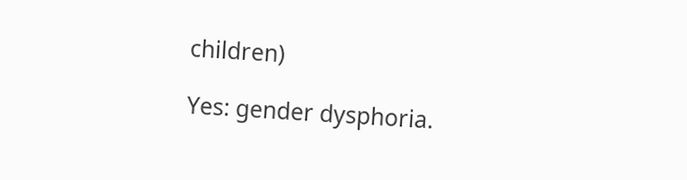children)

Yes: gender dysphoria.